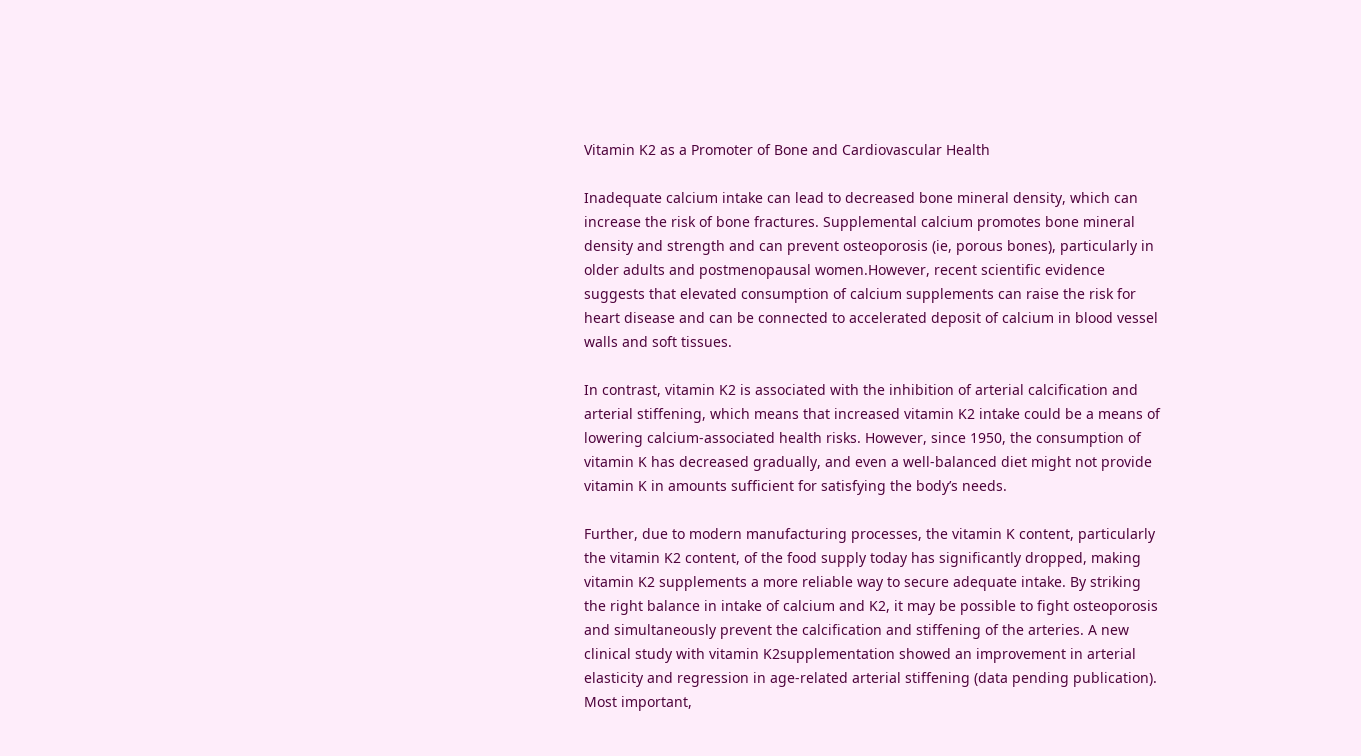Vitamin K2 as a Promoter of Bone and Cardiovascular Health

Inadequate calcium intake can lead to decreased bone mineral density, which can increase the risk of bone fractures. Supplemental calcium promotes bone mineral density and strength and can prevent osteoporosis (ie, porous bones), particularly in older adults and postmenopausal women.However, recent scientific evidence suggests that elevated consumption of calcium supplements can raise the risk for heart disease and can be connected to accelerated deposit of calcium in blood vessel walls and soft tissues.

In contrast, vitamin K2 is associated with the inhibition of arterial calcification and arterial stiffening, which means that increased vitamin K2 intake could be a means of lowering calcium-associated health risks. However, since 1950, the consumption of vitamin K has decreased gradually, and even a well-balanced diet might not provide vitamin K in amounts sufficient for satisfying the body’s needs.

Further, due to modern manufacturing processes, the vitamin K content, particularly the vitamin K2 content, of the food supply today has significantly dropped, making vitamin K2 supplements a more reliable way to secure adequate intake. By striking the right balance in intake of calcium and K2, it may be possible to fight osteoporosis and simultaneously prevent the calcification and stiffening of the arteries. A new clinical study with vitamin K2supplementation showed an improvement in arterial elasticity and regression in age-related arterial stiffening (data pending publication). Most important,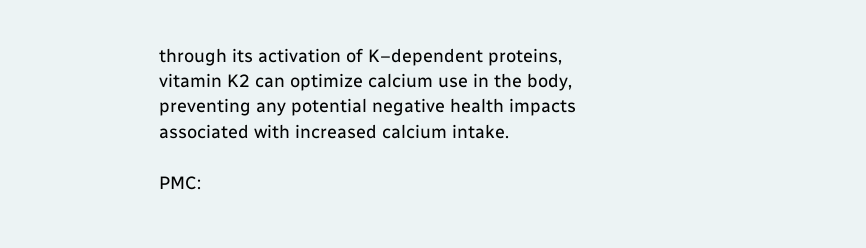through its activation of K–dependent proteins, vitamin K2 can optimize calcium use in the body, preventing any potential negative health impacts associated with increased calcium intake.

PMC: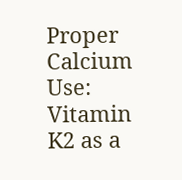Proper Calcium Use: Vitamin K2 as a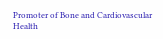Promoter of Bone and Cardiovascular Health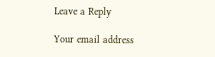Leave a Reply

Your email address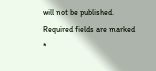will not be published. Required fields are marked *